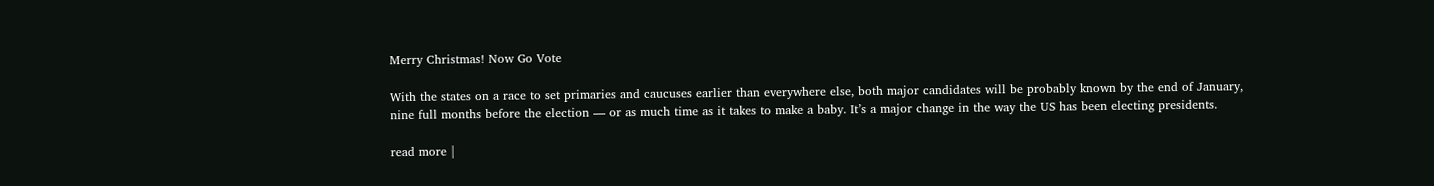Merry Christmas! Now Go Vote

With the states on a race to set primaries and caucuses earlier than everywhere else, both major candidates will be probably known by the end of January, nine full months before the election — or as much time as it takes to make a baby. It’s a major change in the way the US has been electing presidents.

read more |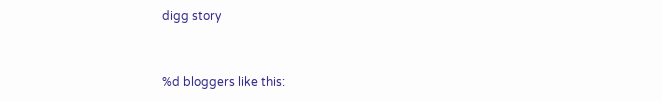digg story


%d bloggers like this: